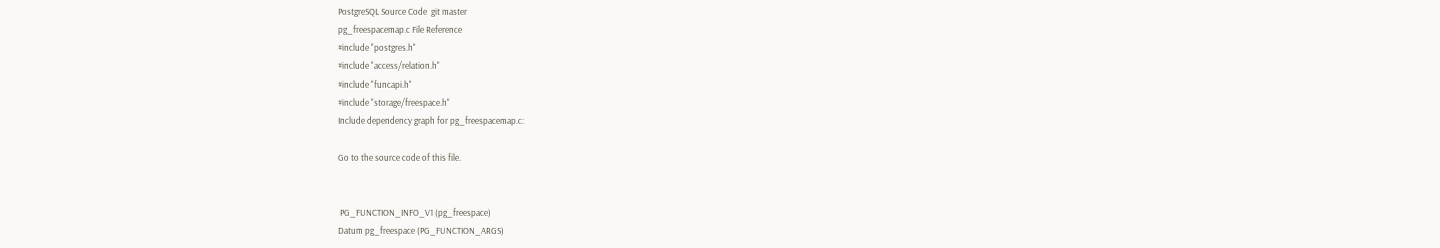PostgreSQL Source Code  git master
pg_freespacemap.c File Reference
#include "postgres.h"
#include "access/relation.h"
#include "funcapi.h"
#include "storage/freespace.h"
Include dependency graph for pg_freespacemap.c:

Go to the source code of this file.


 PG_FUNCTION_INFO_V1 (pg_freespace)
Datum pg_freespace (PG_FUNCTION_ARGS)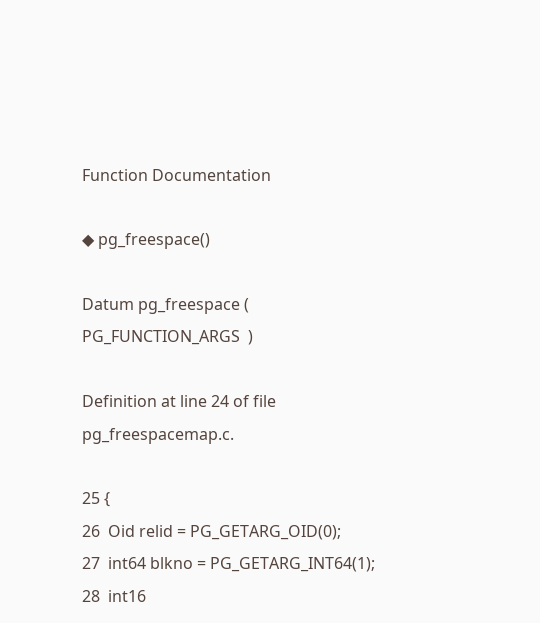Function Documentation

◆ pg_freespace()

Datum pg_freespace ( PG_FUNCTION_ARGS  )

Definition at line 24 of file pg_freespacemap.c.

25 {
26  Oid relid = PG_GETARG_OID(0);
27  int64 blkno = PG_GETARG_INT64(1);
28  int16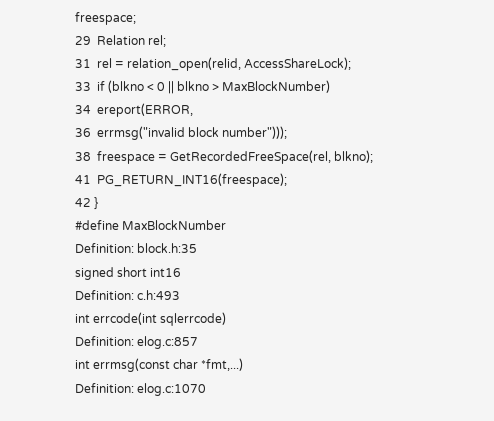freespace;
29  Relation rel;
31  rel = relation_open(relid, AccessShareLock);
33  if (blkno < 0 || blkno > MaxBlockNumber)
34  ereport(ERROR,
36  errmsg("invalid block number")));
38  freespace = GetRecordedFreeSpace(rel, blkno);
41  PG_RETURN_INT16(freespace);
42 }
#define MaxBlockNumber
Definition: block.h:35
signed short int16
Definition: c.h:493
int errcode(int sqlerrcode)
Definition: elog.c:857
int errmsg(const char *fmt,...)
Definition: elog.c:1070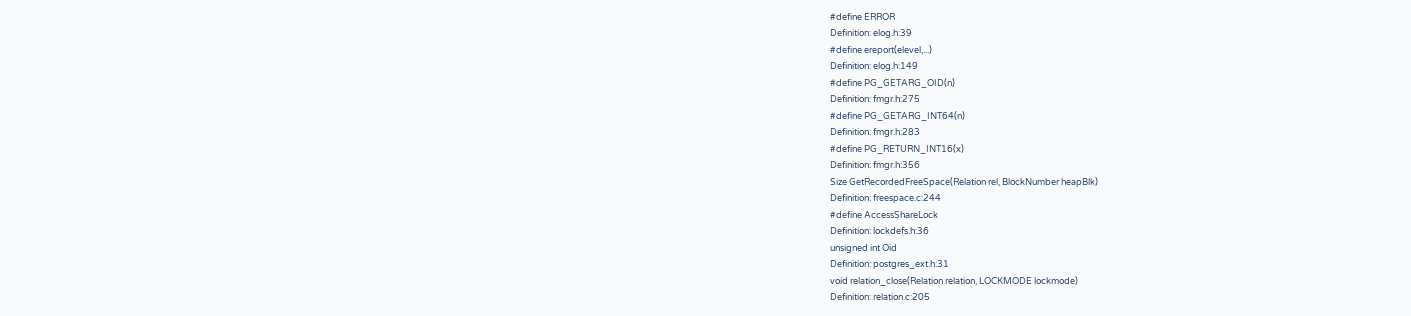#define ERROR
Definition: elog.h:39
#define ereport(elevel,...)
Definition: elog.h:149
#define PG_GETARG_OID(n)
Definition: fmgr.h:275
#define PG_GETARG_INT64(n)
Definition: fmgr.h:283
#define PG_RETURN_INT16(x)
Definition: fmgr.h:356
Size GetRecordedFreeSpace(Relation rel, BlockNumber heapBlk)
Definition: freespace.c:244
#define AccessShareLock
Definition: lockdefs.h:36
unsigned int Oid
Definition: postgres_ext.h:31
void relation_close(Relation relation, LOCKMODE lockmode)
Definition: relation.c:205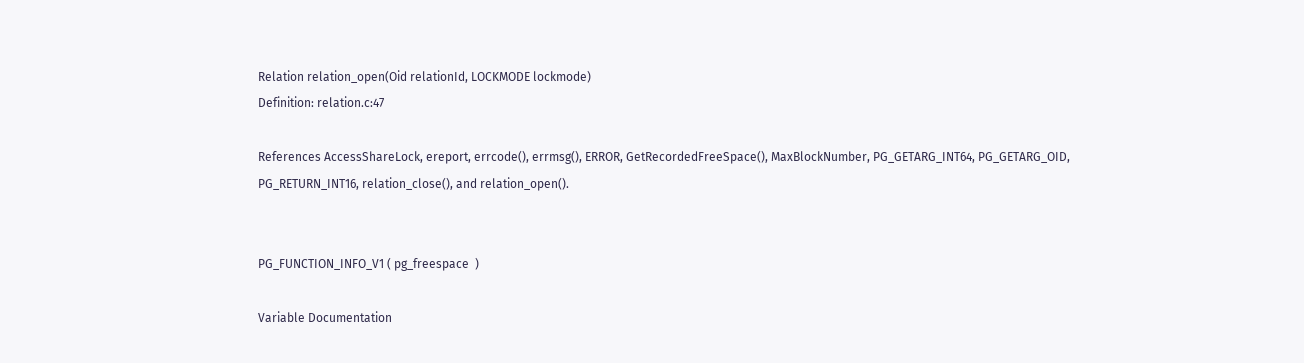Relation relation_open(Oid relationId, LOCKMODE lockmode)
Definition: relation.c:47

References AccessShareLock, ereport, errcode(), errmsg(), ERROR, GetRecordedFreeSpace(), MaxBlockNumber, PG_GETARG_INT64, PG_GETARG_OID, PG_RETURN_INT16, relation_close(), and relation_open().


PG_FUNCTION_INFO_V1 ( pg_freespace  )

Variable Documentation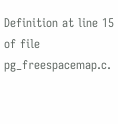Definition at line 15 of file pg_freespacemap.c.